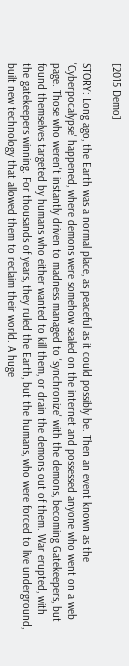[2015 Demo]

STORY: Long ago, the Earth was a normal place, as peaceful as it could possibly be. Then an event known as the 'Cyberpocalypse' happened, where demons were somehow sealed on the internet and possessed anyone who went on a web page. Those who weren't instantly driven to madness managed to 'synchronize' with the demons, becoming Gatekeepers, but found themselves targeted by humans who either wanted to kill them, or drain the demons out of them. War erupted, with the gatekeepers winning. For thousands of years, they ruled the Earth, but the humans, who were forced to live underground, built new technology that allowed them to reclaim their world. A huge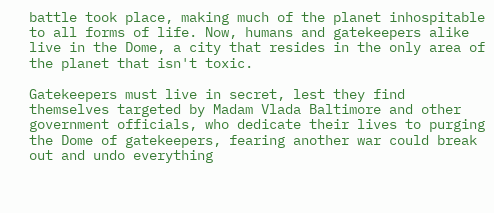battle took place, making much of the planet inhospitable to all forms of life. Now, humans and gatekeepers alike live in the Dome, a city that resides in the only area of the planet that isn't toxic.

Gatekeepers must live in secret, lest they find themselves targeted by Madam Vlada Baltimore and other government officials, who dedicate their lives to purging the Dome of gatekeepers, fearing another war could break out and undo everything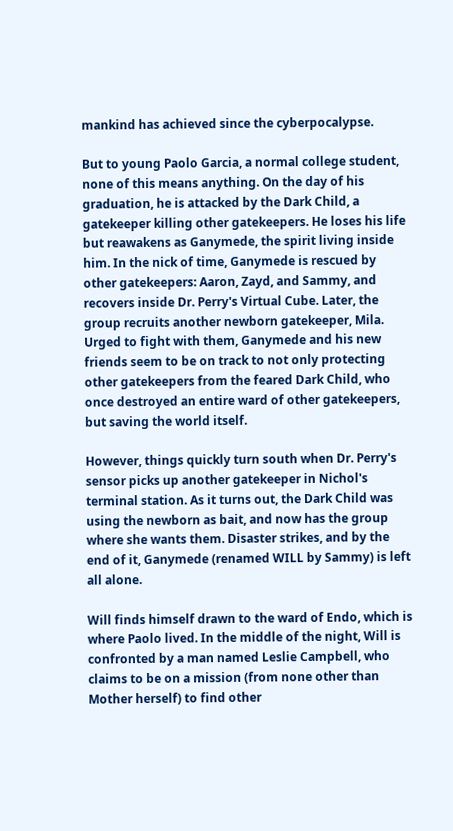mankind has achieved since the cyberpocalypse.

But to young Paolo Garcia, a normal college student, none of this means anything. On the day of his graduation, he is attacked by the Dark Child, a gatekeeper killing other gatekeepers. He loses his life but reawakens as Ganymede, the spirit living inside him. In the nick of time, Ganymede is rescued by other gatekeepers: Aaron, Zayd, and Sammy, and recovers inside Dr. Perry's Virtual Cube. Later, the group recruits another newborn gatekeeper, Mila. Urged to fight with them, Ganymede and his new friends seem to be on track to not only protecting other gatekeepers from the feared Dark Child, who once destroyed an entire ward of other gatekeepers,  but saving the world itself.

However, things quickly turn south when Dr. Perry's sensor picks up another gatekeeper in Nichol's terminal station. As it turns out, the Dark Child was using the newborn as bait, and now has the group where she wants them. Disaster strikes, and by the end of it, Ganymede (renamed WILL by Sammy) is left all alone.

Will finds himself drawn to the ward of Endo, which is where Paolo lived. In the middle of the night, Will is confronted by a man named Leslie Campbell, who claims to be on a mission (from none other than Mother herself) to find other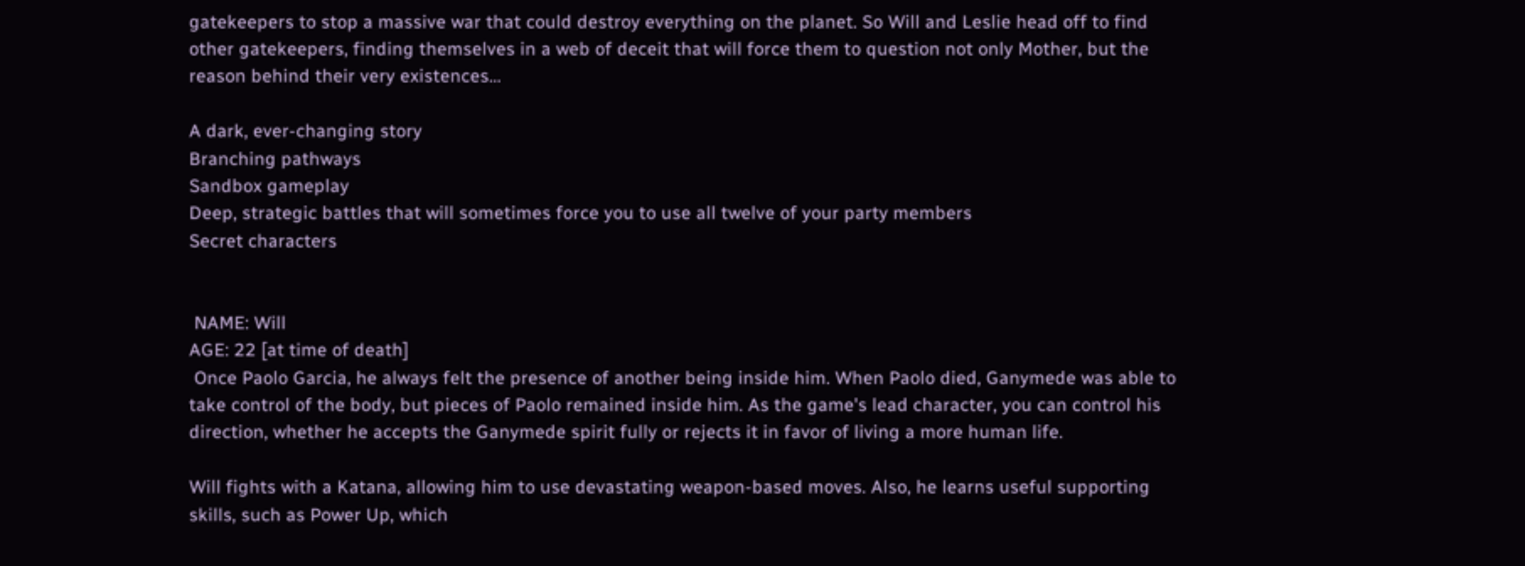gatekeepers to stop a massive war that could destroy everything on the planet. So Will and Leslie head off to find other gatekeepers, finding themselves in a web of deceit that will force them to question not only Mother, but the reason behind their very existences...

A dark, ever-changing story
Branching pathways
Sandbox gameplay
Deep, strategic battles that will sometimes force you to use all twelve of your party members
Secret characters


 NAME: Will
AGE: 22 [at time of death]
 Once Paolo Garcia, he always felt the presence of another being inside him. When Paolo died, Ganymede was able to take control of the body, but pieces of Paolo remained inside him. As the game's lead character, you can control his direction, whether he accepts the Ganymede spirit fully or rejects it in favor of living a more human life.

Will fights with a Katana, allowing him to use devastating weapon-based moves. Also, he learns useful supporting skills, such as Power Up, which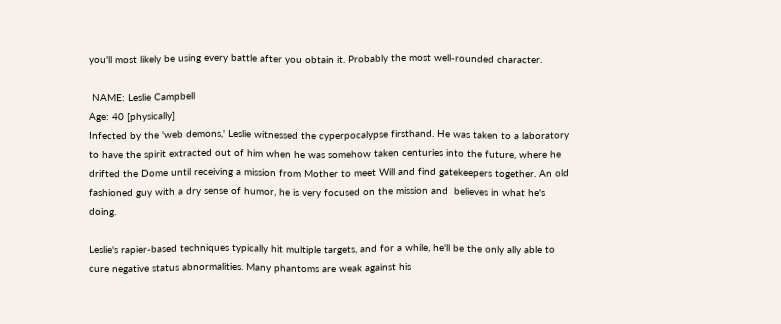you'll most likely be using every battle after you obtain it. Probably the most well-rounded character.

 NAME: Leslie Campbell
Age: 40 [physically]
Infected by the 'web demons,' Leslie witnessed the cyperpocalypse firsthand. He was taken to a laboratory to have the spirit extracted out of him when he was somehow taken centuries into the future, where he drifted the Dome until receiving a mission from Mother to meet Will and find gatekeepers together. An old fashioned guy with a dry sense of humor, he is very focused on the mission and  believes in what he's doing.

Leslie's rapier-based techniques typically hit multiple targets, and for a while, he'll be the only ally able to cure negative status abnormalities. Many phantoms are weak against his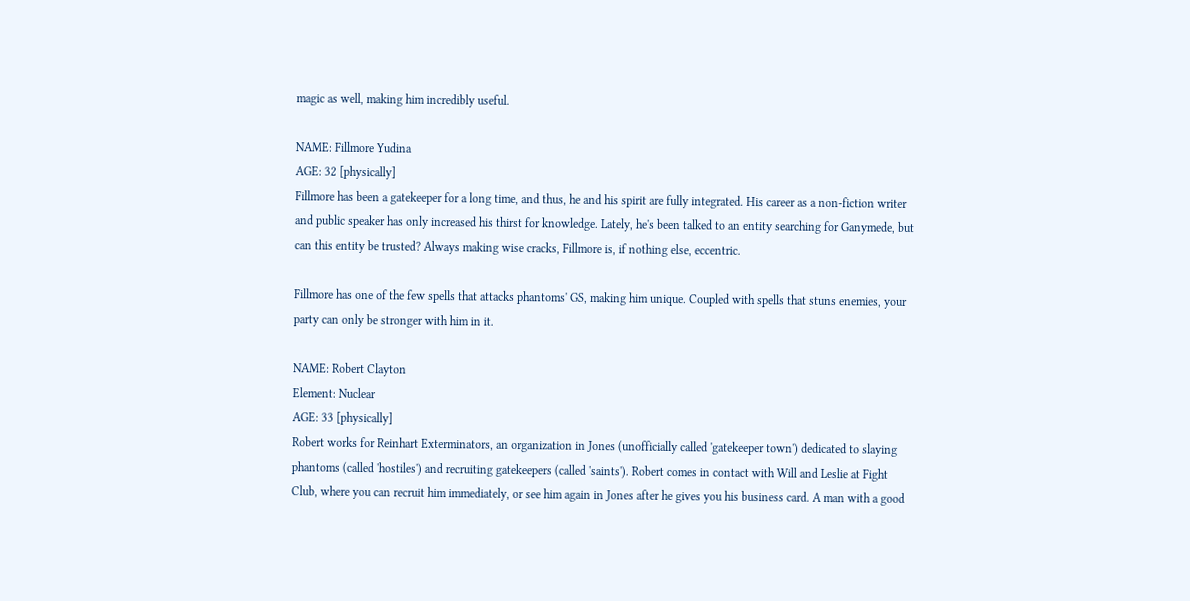magic as well, making him incredibly useful.

NAME: Fillmore Yudina
AGE: 32 [physically]
Fillmore has been a gatekeeper for a long time, and thus, he and his spirit are fully integrated. His career as a non-fiction writer and public speaker has only increased his thirst for knowledge. Lately, he's been talked to an entity searching for Ganymede, but can this entity be trusted? Always making wise cracks, Fillmore is, if nothing else, eccentric.

Fillmore has one of the few spells that attacks phantoms' GS, making him unique. Coupled with spells that stuns enemies, your party can only be stronger with him in it.

NAME: Robert Clayton
Element: Nuclear
AGE: 33 [physically]
Robert works for Reinhart Exterminators, an organization in Jones (unofficially called 'gatekeeper town') dedicated to slaying phantoms (called 'hostiles') and recruiting gatekeepers (called 'saints'). Robert comes in contact with Will and Leslie at Fight Club, where you can recruit him immediately, or see him again in Jones after he gives you his business card. A man with a good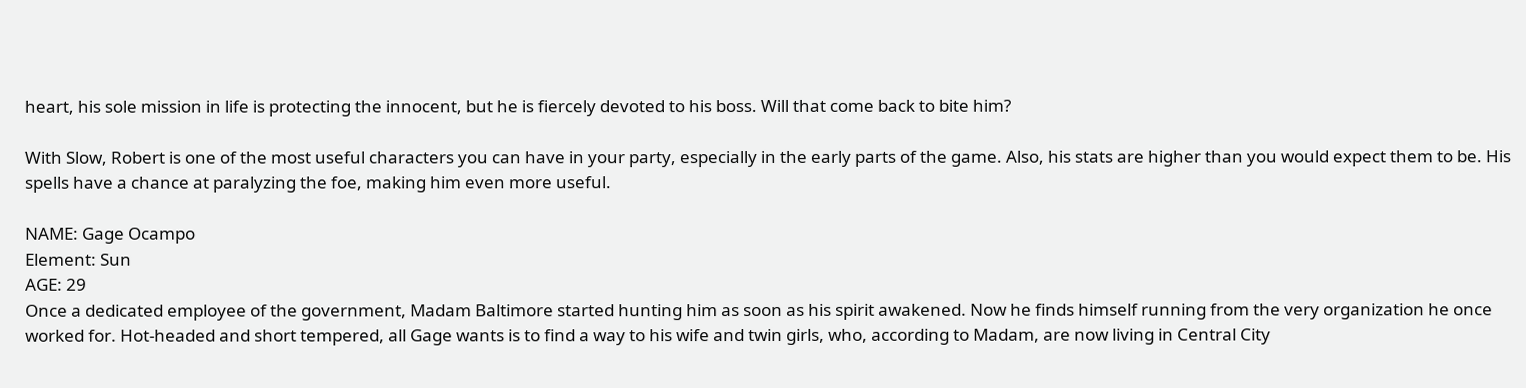heart, his sole mission in life is protecting the innocent, but he is fiercely devoted to his boss. Will that come back to bite him?

With Slow, Robert is one of the most useful characters you can have in your party, especially in the early parts of the game. Also, his stats are higher than you would expect them to be. His spells have a chance at paralyzing the foe, making him even more useful.

NAME: Gage Ocampo
Element: Sun
AGE: 29
Once a dedicated employee of the government, Madam Baltimore started hunting him as soon as his spirit awakened. Now he finds himself running from the very organization he once worked for. Hot-headed and short tempered, all Gage wants is to find a way to his wife and twin girls, who, according to Madam, are now living in Central City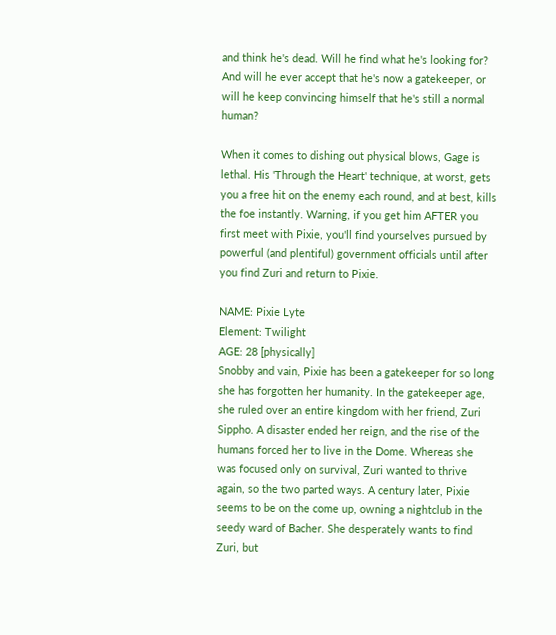and think he's dead. Will he find what he's looking for? And will he ever accept that he's now a gatekeeper, or will he keep convincing himself that he's still a normal human?

When it comes to dishing out physical blows, Gage is lethal. His 'Through the Heart' technique, at worst, gets you a free hit on the enemy each round, and at best, kills the foe instantly. Warning, if you get him AFTER you first meet with Pixie, you'll find yourselves pursued by powerful (and plentiful) government officials until after you find Zuri and return to Pixie.

NAME: Pixie Lyte
Element: Twilight
AGE: 28 [physically]
Snobby and vain, Pixie has been a gatekeeper for so long she has forgotten her humanity. In the gatekeeper age, she ruled over an entire kingdom with her friend, Zuri Sippho. A disaster ended her reign, and the rise of the humans forced her to live in the Dome. Whereas she was focused only on survival, Zuri wanted to thrive again, so the two parted ways. A century later, Pixie seems to be on the come up, owning a nightclub in the seedy ward of Bacher. She desperately wants to find Zuri, but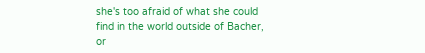she's too afraid of what she could find in the world outside of Bacher, or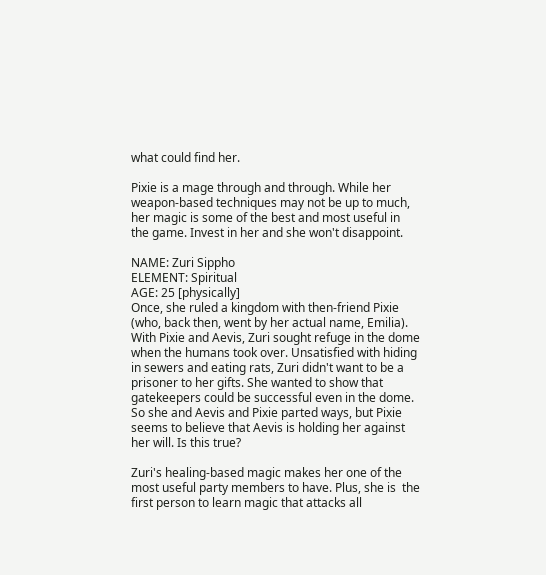what could find her.

Pixie is a mage through and through. While her weapon-based techniques may not be up to much, her magic is some of the best and most useful in the game. Invest in her and she won't disappoint.

NAME: Zuri Sippho
ELEMENT: Spiritual
AGE: 25 [physically]
Once, she ruled a kingdom with then-friend Pixie (who, back then, went by her actual name, Emilia). With Pixie and Aevis, Zuri sought refuge in the dome when the humans took over. Unsatisfied with hiding in sewers and eating rats, Zuri didn't want to be a prisoner to her gifts. She wanted to show that gatekeepers could be successful even in the dome. So she and Aevis and Pixie parted ways, but Pixie seems to believe that Aevis is holding her against her will. Is this true?

Zuri's healing-based magic makes her one of the most useful party members to have. Plus, she is  the first person to learn magic that attacks all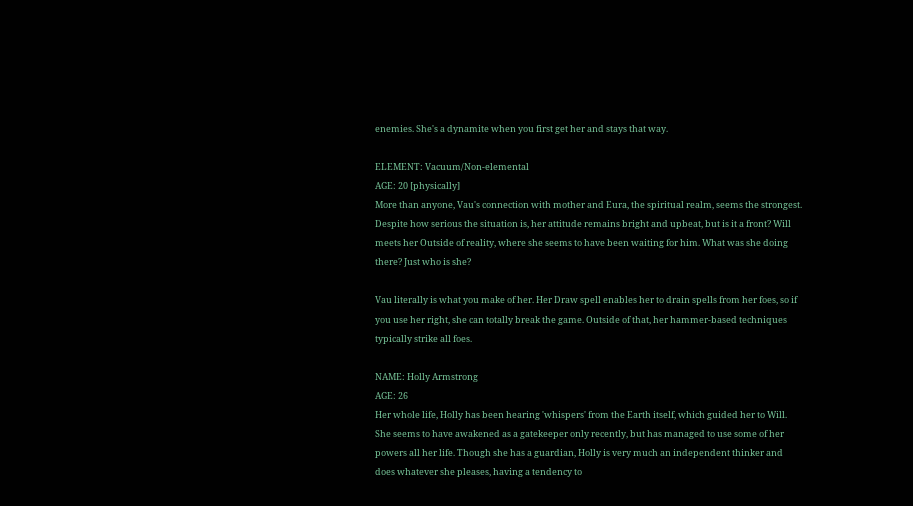enemies. She's a dynamite when you first get her and stays that way.

ELEMENT: Vacuum/Non-elemental
AGE: 20 [physically]
More than anyone, Vau's connection with mother and Eura, the spiritual realm, seems the strongest. Despite how serious the situation is, her attitude remains bright and upbeat, but is it a front? Will meets her Outside of reality, where she seems to have been waiting for him. What was she doing there? Just who is she?

Vau literally is what you make of her. Her Draw spell enables her to drain spells from her foes, so if you use her right, she can totally break the game. Outside of that, her hammer-based techniques typically strike all foes.

NAME: Holly Armstrong
AGE: 26
Her whole life, Holly has been hearing 'whispers' from the Earth itself, which guided her to Will. She seems to have awakened as a gatekeeper only recently, but has managed to use some of her powers all her life. Though she has a guardian, Holly is very much an independent thinker and does whatever she pleases, having a tendency to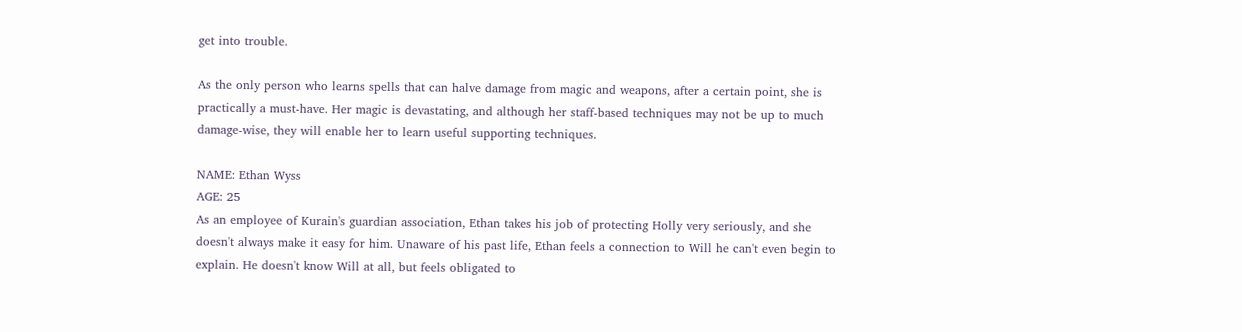get into trouble.

As the only person who learns spells that can halve damage from magic and weapons, after a certain point, she is practically a must-have. Her magic is devastating, and although her staff-based techniques may not be up to much damage-wise, they will enable her to learn useful supporting techniques.

NAME: Ethan Wyss
AGE: 25
As an employee of Kurain's guardian association, Ethan takes his job of protecting Holly very seriously, and she doesn't always make it easy for him. Unaware of his past life, Ethan feels a connection to Will he can't even begin to explain. He doesn't know Will at all, but feels obligated to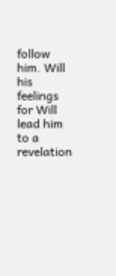follow him. Will his feelings for Will lead him to a revelation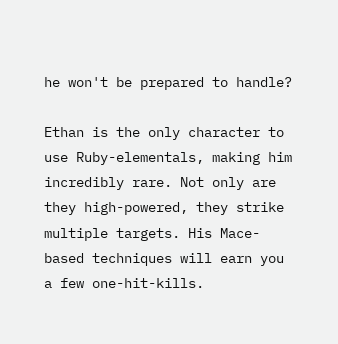he won't be prepared to handle?

Ethan is the only character to use Ruby-elementals, making him incredibly rare. Not only are they high-powered, they strike multiple targets. His Mace-based techniques will earn you a few one-hit-kills.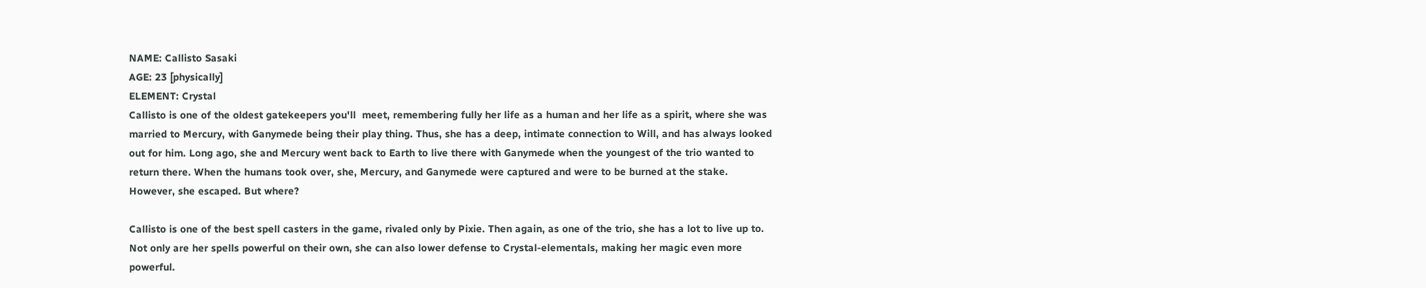NAME: Callisto Sasaki
AGE: 23 [physically]
ELEMENT: Crystal
Callisto is one of the oldest gatekeepers you'll  meet, remembering fully her life as a human and her life as a spirit, where she was married to Mercury, with Ganymede being their play thing. Thus, she has a deep, intimate connection to Will, and has always looked out for him. Long ago, she and Mercury went back to Earth to live there with Ganymede when the youngest of the trio wanted to return there. When the humans took over, she, Mercury, and Ganymede were captured and were to be burned at the stake. However, she escaped. But where?

Callisto is one of the best spell casters in the game, rivaled only by Pixie. Then again, as one of the trio, she has a lot to live up to. Not only are her spells powerful on their own, she can also lower defense to Crystal-elementals, making her magic even more powerful.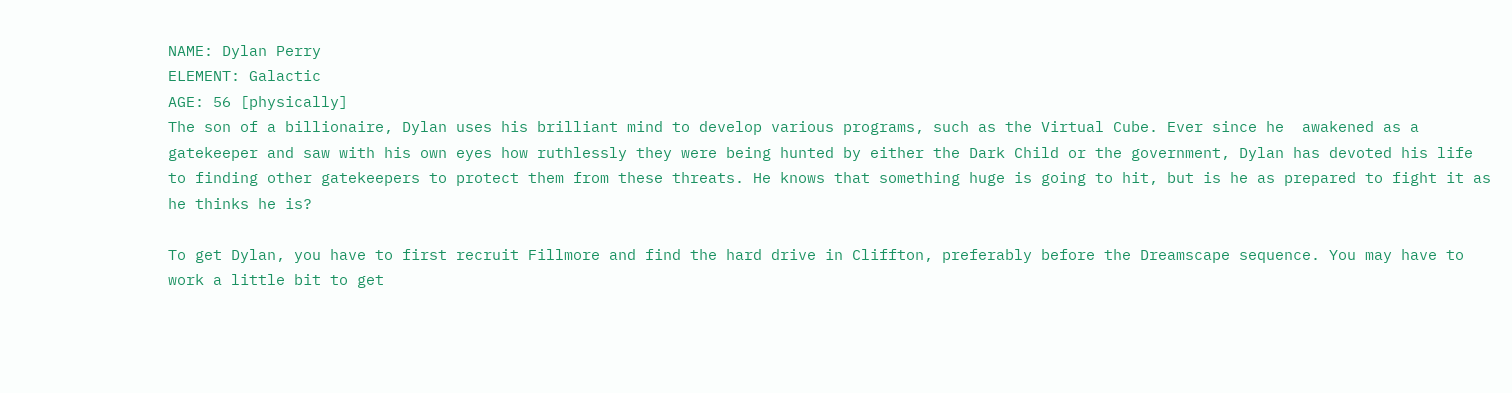NAME: Dylan Perry
ELEMENT: Galactic
AGE: 56 [physically]
The son of a billionaire, Dylan uses his brilliant mind to develop various programs, such as the Virtual Cube. Ever since he  awakened as a gatekeeper and saw with his own eyes how ruthlessly they were being hunted by either the Dark Child or the government, Dylan has devoted his life to finding other gatekeepers to protect them from these threats. He knows that something huge is going to hit, but is he as prepared to fight it as he thinks he is?

To get Dylan, you have to first recruit Fillmore and find the hard drive in Cliffton, preferably before the Dreamscape sequence. You may have to work a little bit to get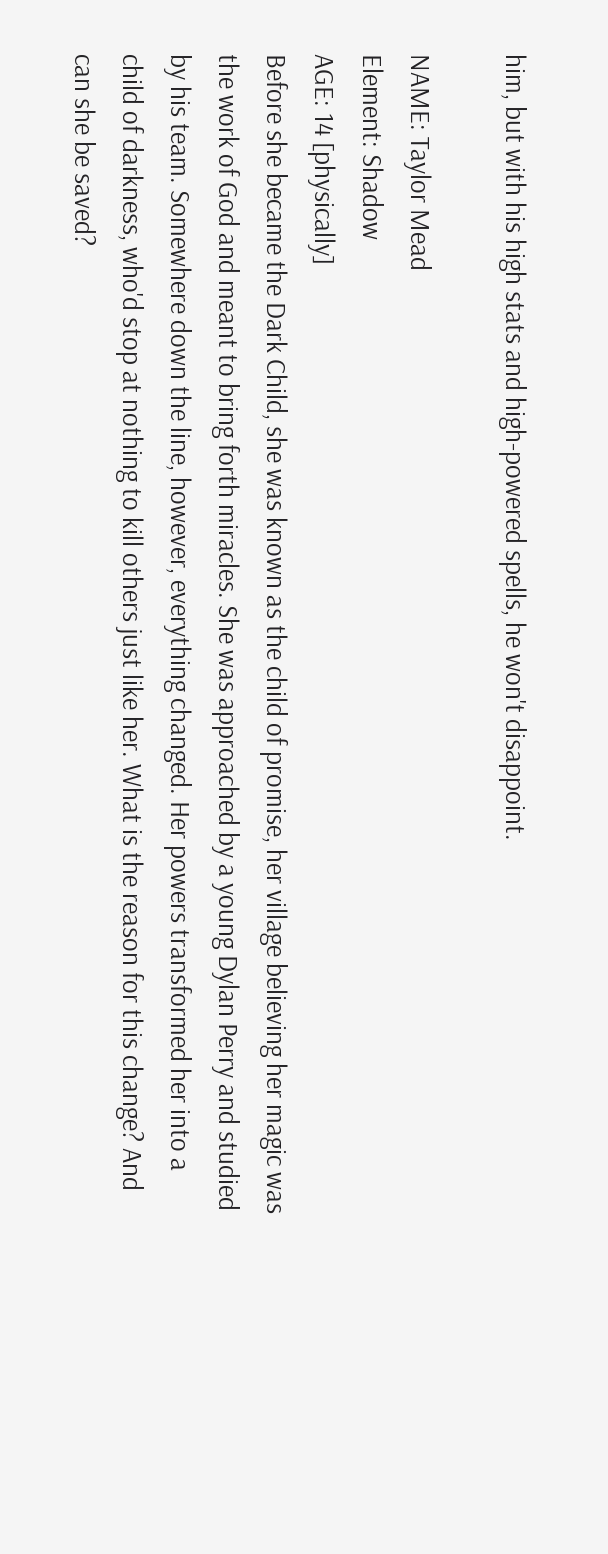him, but with his high stats and high-powered spells, he won't disappoint.

NAME: Taylor Mead
Element: Shadow
AGE: 14 [physically]
Before she became the Dark Child, she was known as the child of promise, her village believing her magic was the work of God and meant to bring forth miracles. She was approached by a young Dylan Perry and studied by his team. Somewhere down the line, however, everything changed. Her powers transformed her into a child of darkness, who'd stop at nothing to kill others just like her. What is the reason for this change? And can she be saved?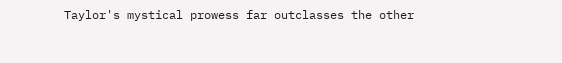Taylor's mystical prowess far outclasses the other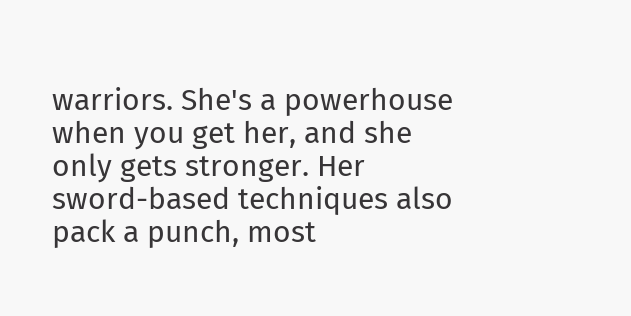warriors. She's a powerhouse when you get her, and she only gets stronger. Her sword-based techniques also pack a punch, most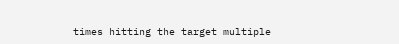times hitting the target multiple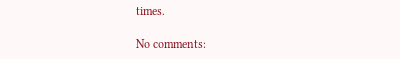times.

No comments: